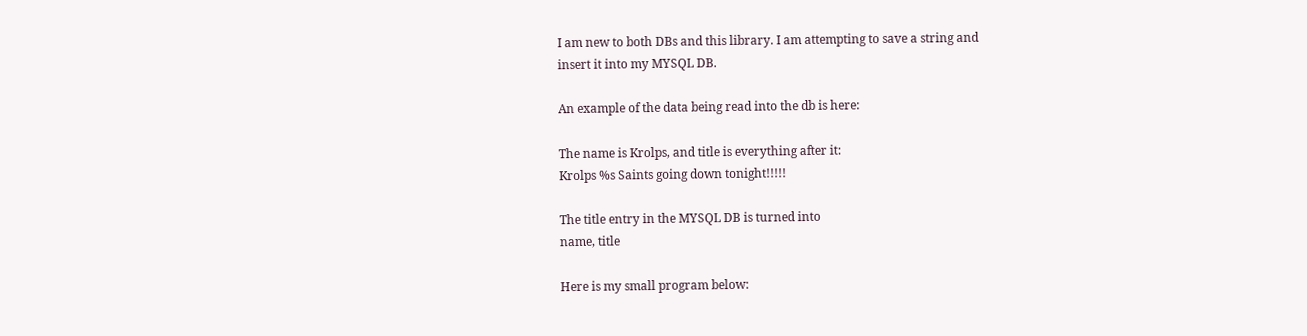I am new to both DBs and this library. I am attempting to save a string and
insert it into my MYSQL DB.

An example of the data being read into the db is here:

The name is Krolps, and title is everything after it:
Krolps %s Saints going down tonight!!!!!

The title entry in the MYSQL DB is turned into
name, title

Here is my small program below: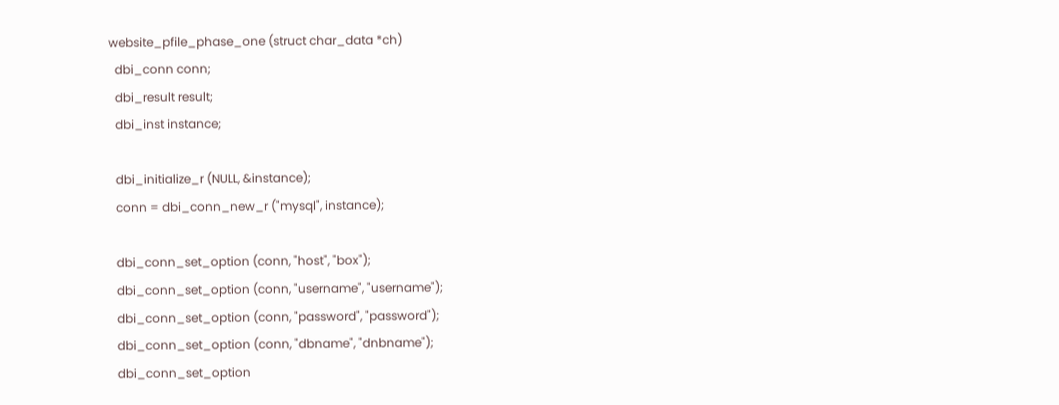website_pfile_phase_one (struct char_data *ch)
  dbi_conn conn;
  dbi_result result;
  dbi_inst instance;

  dbi_initialize_r (NULL, &instance);
  conn = dbi_conn_new_r ("mysql", instance);

  dbi_conn_set_option (conn, "host", "box");
  dbi_conn_set_option (conn, "username", "username");
  dbi_conn_set_option (conn, "password", "password");
  dbi_conn_set_option (conn, "dbname", "dnbname");
  dbi_conn_set_option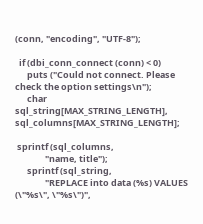(conn, "encoding", "UTF-8");

  if (dbi_conn_connect (conn) < 0)
      puts ("Could not connect. Please check the option settings\n");
      char sql_string[MAX_STRING_LENGTH], sql_columns[MAX_STRING_LENGTH];

 sprintf (sql_columns,
               "name, title");
      sprintf (sql_string,
               "REPLACE into data (%s) VALUES (\"%s\", \"%s\")",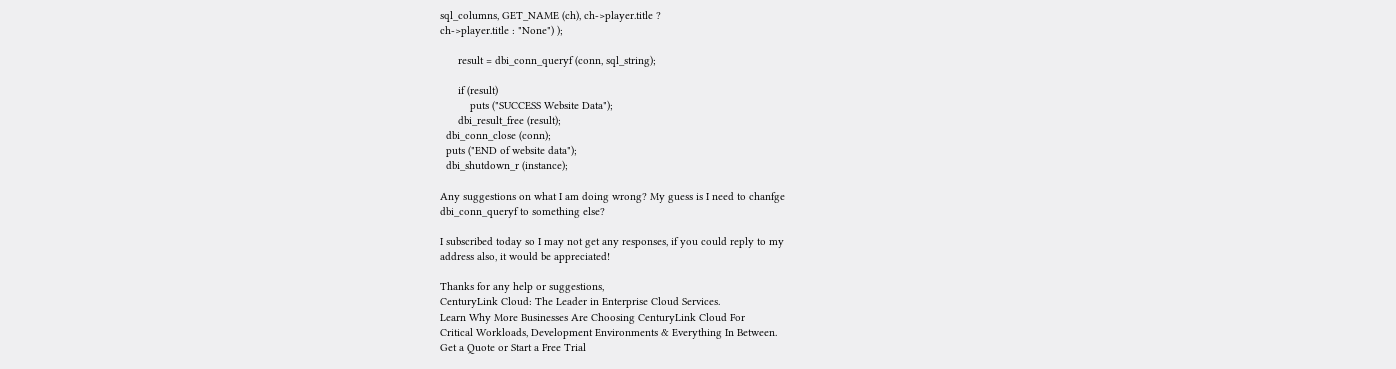sql_columns, GET_NAME (ch), ch->player.title ?
ch->player.title : "None") );

      result = dbi_conn_queryf (conn, sql_string);

      if (result)
          puts ("SUCCESS Website Data");
      dbi_result_free (result);
  dbi_conn_close (conn);
  puts ("END of website data");
  dbi_shutdown_r (instance);

Any suggestions on what I am doing wrong? My guess is I need to chanfge
dbi_conn_queryf to something else?

I subscribed today so I may not get any responses, if you could reply to my
address also, it would be appreciated!

Thanks for any help or suggestions,
CenturyLink Cloud: The Leader in Enterprise Cloud Services.
Learn Why More Businesses Are Choosing CenturyLink Cloud For
Critical Workloads, Development Environments & Everything In Between.
Get a Quote or Start a Free Trial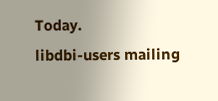Today.
libdbi-users mailing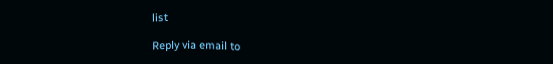list

Reply via email to